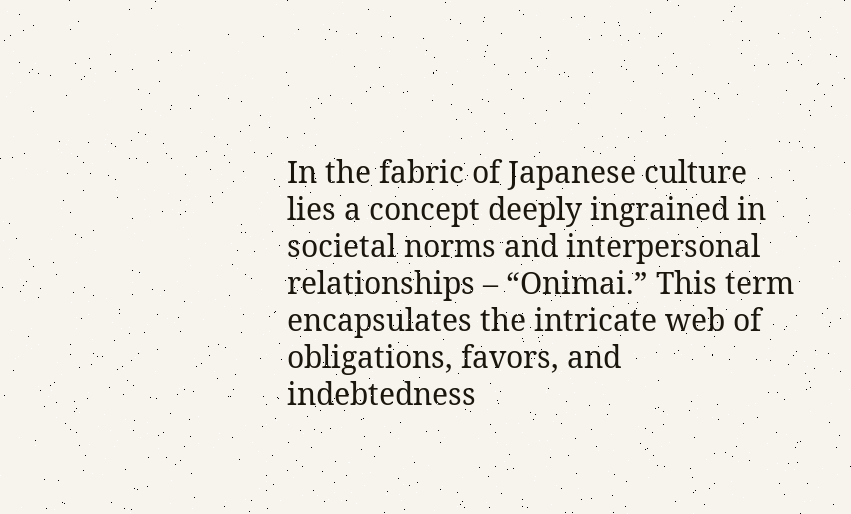In the fabric of Japanese culture lies a concept deeply ingrained in societal norms and interpersonal relationships – “Onimai.” This term encapsulates the intricate web of obligations, favors, and indebtedness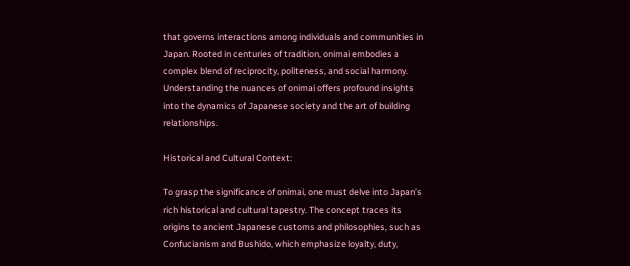that governs interactions among individuals and communities in Japan. Rooted in centuries of tradition, onimai embodies a complex blend of reciprocity, politeness, and social harmony. Understanding the nuances of onimai offers profound insights into the dynamics of Japanese society and the art of building relationships.

Historical and Cultural Context:

To grasp the significance of onimai, one must delve into Japan’s rich historical and cultural tapestry. The concept traces its origins to ancient Japanese customs and philosophies, such as Confucianism and Bushido, which emphasize loyalty, duty,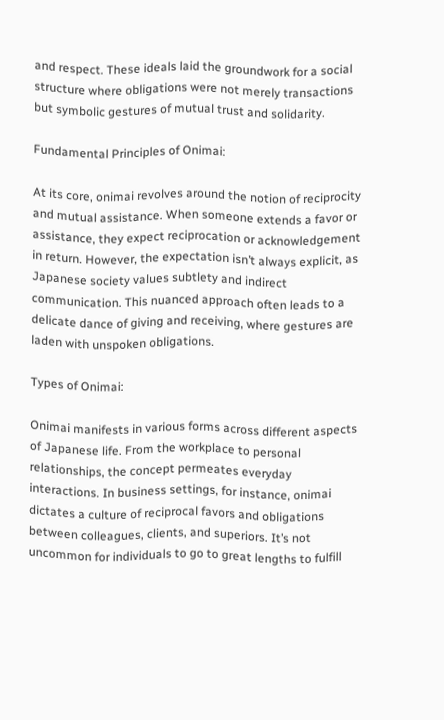and respect. These ideals laid the groundwork for a social structure where obligations were not merely transactions but symbolic gestures of mutual trust and solidarity.

Fundamental Principles of Onimai:

At its core, onimai revolves around the notion of reciprocity and mutual assistance. When someone extends a favor or assistance, they expect reciprocation or acknowledgement in return. However, the expectation isn’t always explicit, as Japanese society values subtlety and indirect communication. This nuanced approach often leads to a delicate dance of giving and receiving, where gestures are laden with unspoken obligations.

Types of Onimai:

Onimai manifests in various forms across different aspects of Japanese life. From the workplace to personal relationships, the concept permeates everyday interactions. In business settings, for instance, onimai dictates a culture of reciprocal favors and obligations between colleagues, clients, and superiors. It’s not uncommon for individuals to go to great lengths to fulfill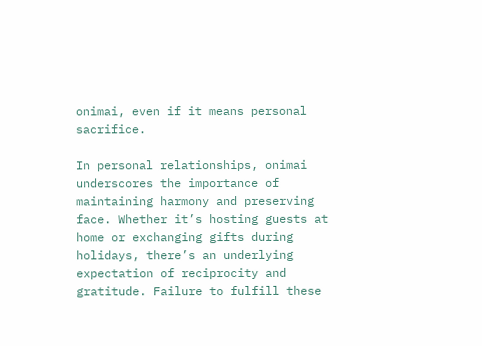onimai, even if it means personal sacrifice.

In personal relationships, onimai underscores the importance of maintaining harmony and preserving face. Whether it’s hosting guests at home or exchanging gifts during holidays, there’s an underlying expectation of reciprocity and gratitude. Failure to fulfill these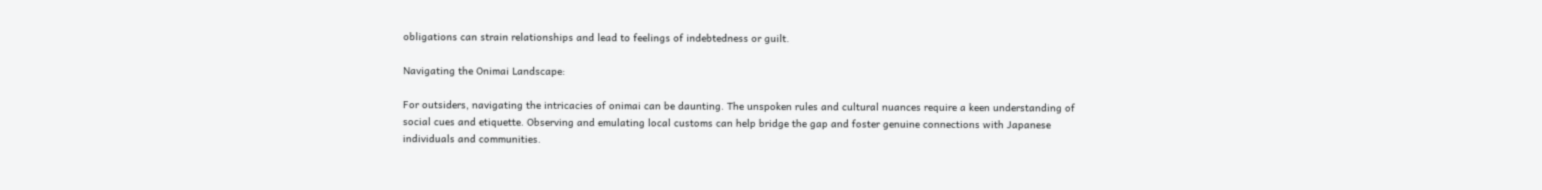obligations can strain relationships and lead to feelings of indebtedness or guilt.

Navigating the Onimai Landscape:

For outsiders, navigating the intricacies of onimai can be daunting. The unspoken rules and cultural nuances require a keen understanding of social cues and etiquette. Observing and emulating local customs can help bridge the gap and foster genuine connections with Japanese individuals and communities.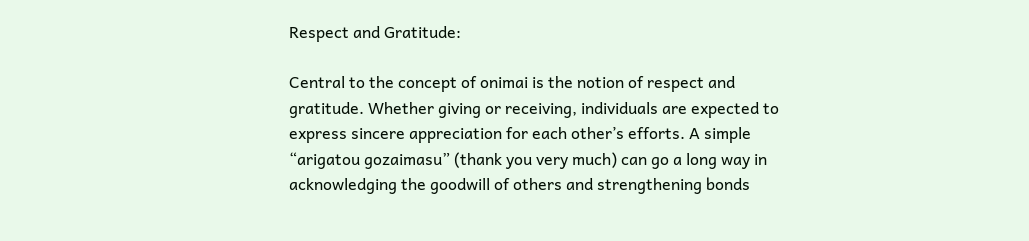Respect and Gratitude:

Central to the concept of onimai is the notion of respect and gratitude. Whether giving or receiving, individuals are expected to express sincere appreciation for each other’s efforts. A simple “arigatou gozaimasu” (thank you very much) can go a long way in acknowledging the goodwill of others and strengthening bonds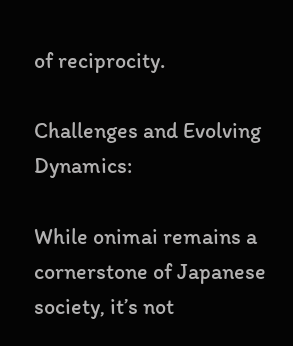of reciprocity.

Challenges and Evolving Dynamics:

While onimai remains a cornerstone of Japanese society, it’s not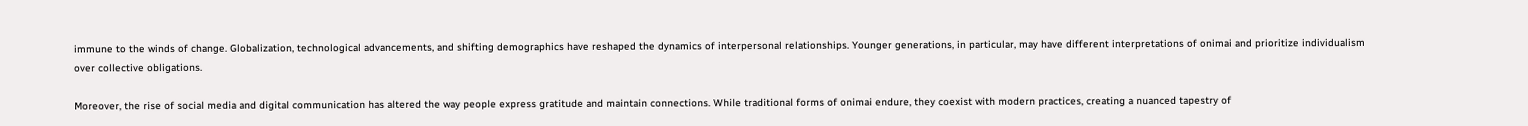immune to the winds of change. Globalization, technological advancements, and shifting demographics have reshaped the dynamics of interpersonal relationships. Younger generations, in particular, may have different interpretations of onimai and prioritize individualism over collective obligations.

Moreover, the rise of social media and digital communication has altered the way people express gratitude and maintain connections. While traditional forms of onimai endure, they coexist with modern practices, creating a nuanced tapestry of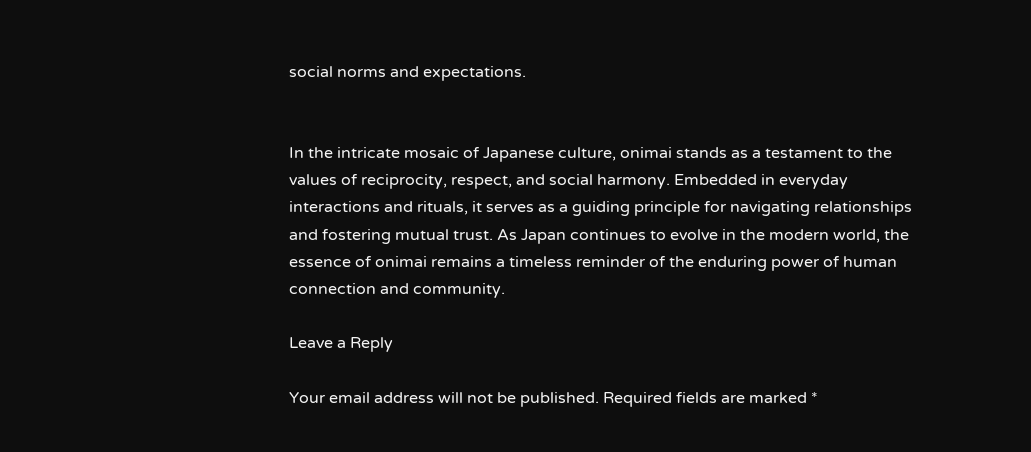social norms and expectations.


In the intricate mosaic of Japanese culture, onimai stands as a testament to the values of reciprocity, respect, and social harmony. Embedded in everyday interactions and rituals, it serves as a guiding principle for navigating relationships and fostering mutual trust. As Japan continues to evolve in the modern world, the essence of onimai remains a timeless reminder of the enduring power of human connection and community.

Leave a Reply

Your email address will not be published. Required fields are marked *